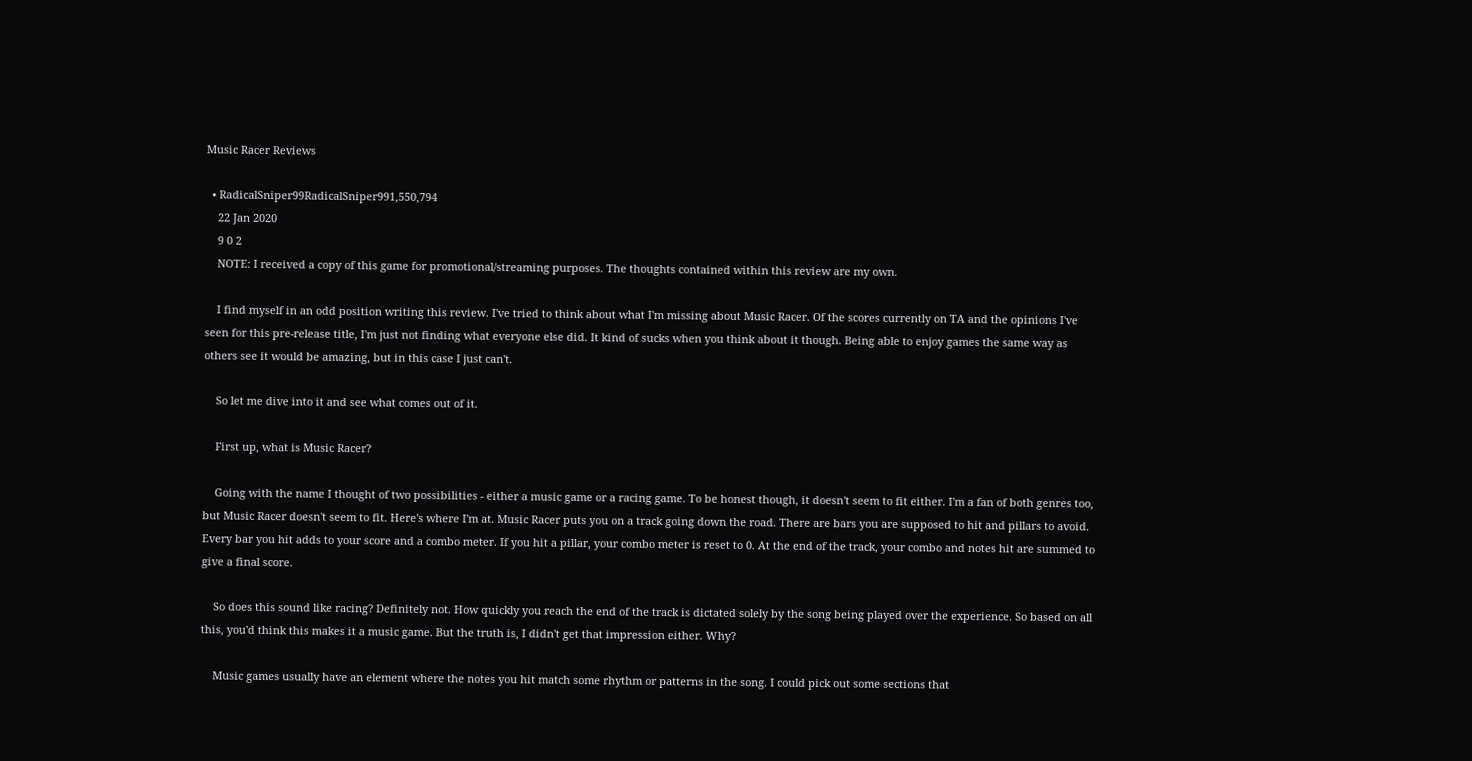Music Racer Reviews

  • RadicalSniper99RadicalSniper991,550,794
    22 Jan 2020
    9 0 2
    NOTE: I received a copy of this game for promotional/streaming purposes. The thoughts contained within this review are my own.

    I find myself in an odd position writing this review. I've tried to think about what I'm missing about Music Racer. Of the scores currently on TA and the opinions I've seen for this pre-release title, I'm just not finding what everyone else did. It kind of sucks when you think about it though. Being able to enjoy games the same way as others see it would be amazing, but in this case I just can't.

    So let me dive into it and see what comes out of it.

    First up, what is Music Racer?

    Going with the name I thought of two possibilities - either a music game or a racing game. To be honest though, it doesn't seem to fit either. I'm a fan of both genres too, but Music Racer doesn't seem to fit. Here's where I'm at. Music Racer puts you on a track going down the road. There are bars you are supposed to hit and pillars to avoid. Every bar you hit adds to your score and a combo meter. If you hit a pillar, your combo meter is reset to 0. At the end of the track, your combo and notes hit are summed to give a final score.

    So does this sound like racing? Definitely not. How quickly you reach the end of the track is dictated solely by the song being played over the experience. So based on all this, you'd think this makes it a music game. But the truth is, I didn't get that impression either. Why?

    Music games usually have an element where the notes you hit match some rhythm or patterns in the song. I could pick out some sections that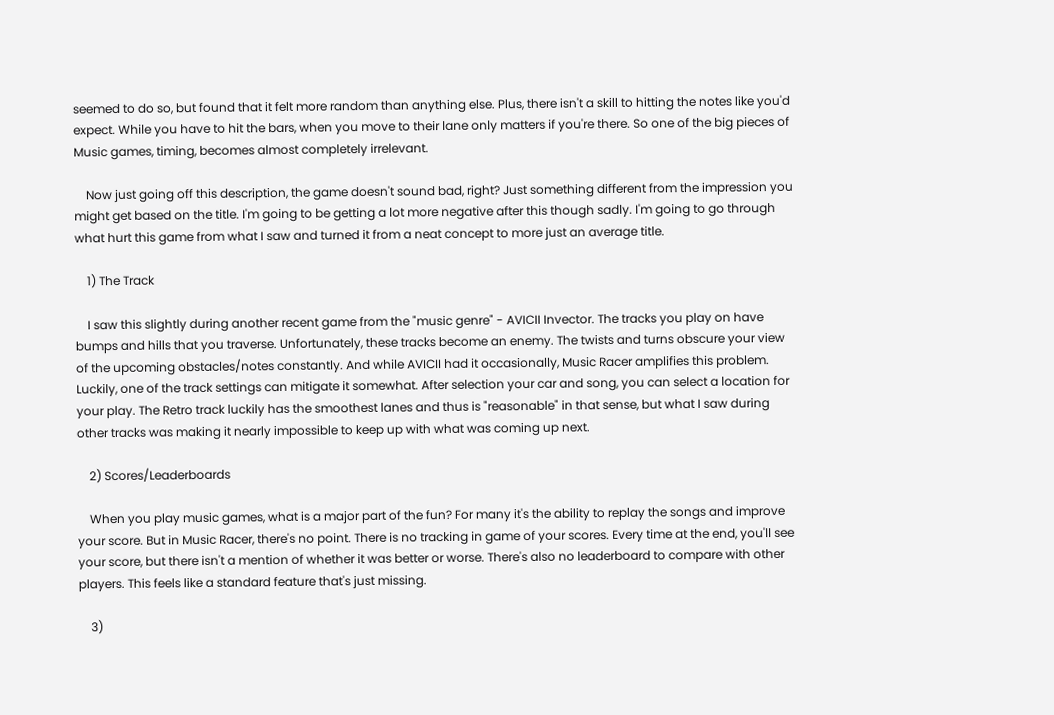seemed to do so, but found that it felt more random than anything else. Plus, there isn't a skill to hitting the notes like you'd expect. While you have to hit the bars, when you move to their lane only matters if you're there. So one of the big pieces of Music games, timing, becomes almost completely irrelevant.

    Now just going off this description, the game doesn't sound bad, right? Just something different from the impression you might get based on the title. I'm going to be getting a lot more negative after this though sadly. I'm going to go through what hurt this game from what I saw and turned it from a neat concept to more just an average title.

    1) The Track

    I saw this slightly during another recent game from the "music genre" - AVICII Invector. The tracks you play on have bumps and hills that you traverse. Unfortunately, these tracks become an enemy. The twists and turns obscure your view of the upcoming obstacles/notes constantly. And while AVICII had it occasionally, Music Racer amplifies this problem. Luckily, one of the track settings can mitigate it somewhat. After selection your car and song, you can select a location for your play. The Retro track luckily has the smoothest lanes and thus is "reasonable" in that sense, but what I saw during other tracks was making it nearly impossible to keep up with what was coming up next.

    2) Scores/Leaderboards

    When you play music games, what is a major part of the fun? For many it's the ability to replay the songs and improve your score. But in Music Racer, there's no point. There is no tracking in game of your scores. Every time at the end, you'll see your score, but there isn't a mention of whether it was better or worse. There's also no leaderboard to compare with other players. This feels like a standard feature that's just missing.

    3)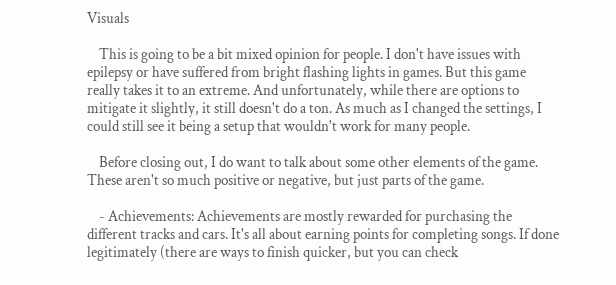Visuals

    This is going to be a bit mixed opinion for people. I don't have issues with epilepsy or have suffered from bright flashing lights in games. But this game really takes it to an extreme. And unfortunately, while there are options to mitigate it slightly, it still doesn't do a ton. As much as I changed the settings, I could still see it being a setup that wouldn't work for many people.

    Before closing out, I do want to talk about some other elements of the game. These aren't so much positive or negative, but just parts of the game.

    - Achievements: Achievements are mostly rewarded for purchasing the different tracks and cars. It's all about earning points for completing songs. If done legitimately (there are ways to finish quicker, but you can check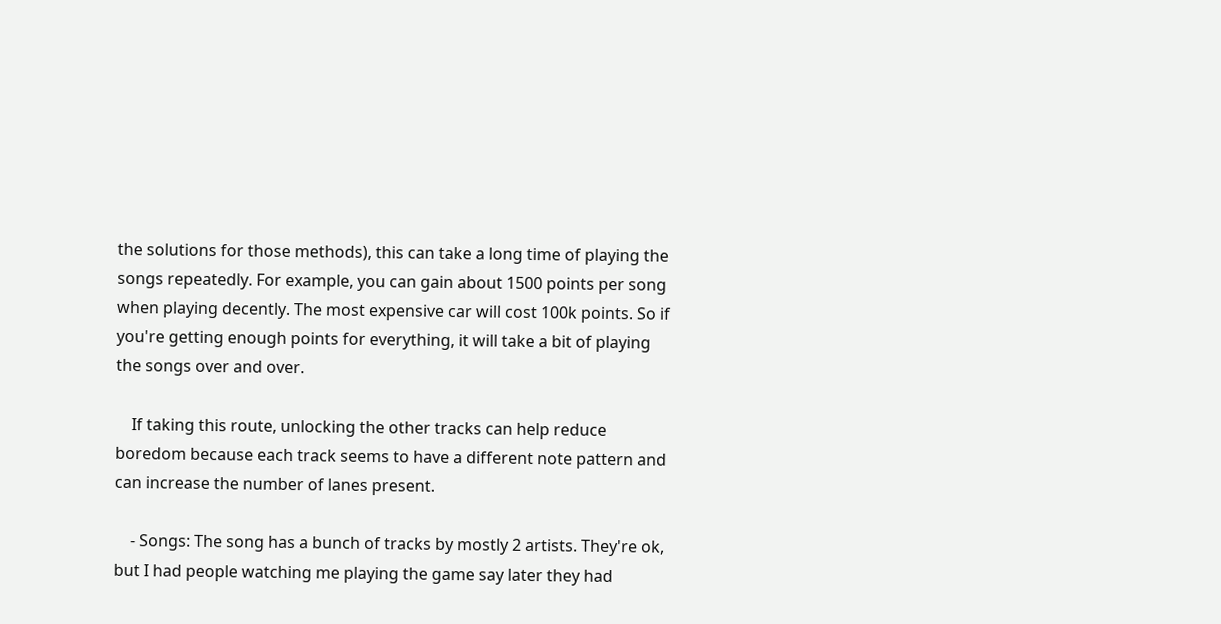the solutions for those methods), this can take a long time of playing the songs repeatedly. For example, you can gain about 1500 points per song when playing decently. The most expensive car will cost 100k points. So if you're getting enough points for everything, it will take a bit of playing the songs over and over.

    If taking this route, unlocking the other tracks can help reduce boredom because each track seems to have a different note pattern and can increase the number of lanes present.

    - Songs: The song has a bunch of tracks by mostly 2 artists. They're ok, but I had people watching me playing the game say later they had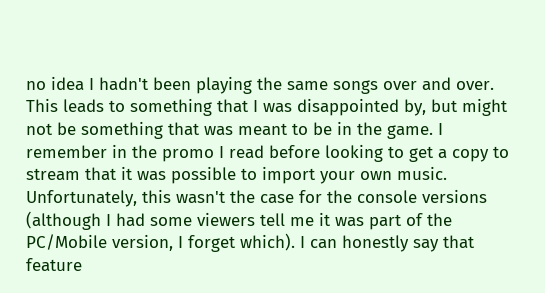no idea I hadn't been playing the same songs over and over. This leads to something that I was disappointed by, but might not be something that was meant to be in the game. I remember in the promo I read before looking to get a copy to stream that it was possible to import your own music. Unfortunately, this wasn't the case for the console versions (although I had some viewers tell me it was part of the PC/Mobile version, I forget which). I can honestly say that feature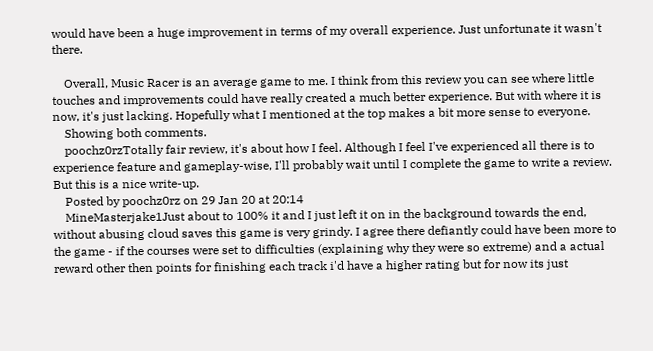would have been a huge improvement in terms of my overall experience. Just unfortunate it wasn't there.

    Overall, Music Racer is an average game to me. I think from this review you can see where little touches and improvements could have really created a much better experience. But with where it is now, it's just lacking. Hopefully what I mentioned at the top makes a bit more sense to everyone.
    Showing both comments.
    poochz0rzTotally fair review, it's about how I feel. Although I feel I've experienced all there is to experience feature and gameplay-wise, I'll probably wait until I complete the game to write a review. But this is a nice write-up.
    Posted by poochz0rz on 29 Jan 20 at 20:14
    MineMasterjake1Just about to 100% it and I just left it on in the background towards the end, without abusing cloud saves this game is very grindy. I agree there defiantly could have been more to the game - if the courses were set to difficulties (explaining why they were so extreme) and a actual reward other then points for finishing each track i'd have a higher rating but for now its just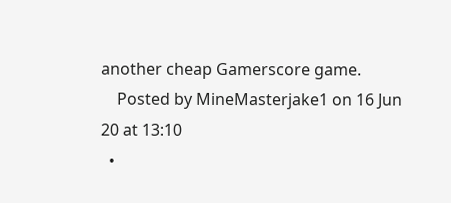another cheap Gamerscore game.
    Posted by MineMasterjake1 on 16 Jun 20 at 13:10
  •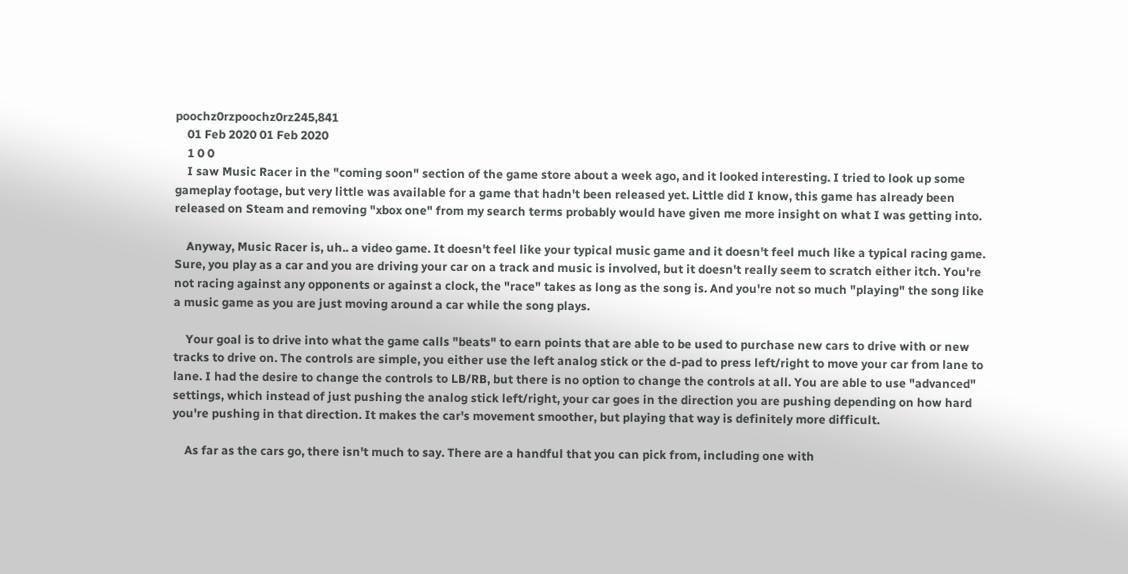poochz0rzpoochz0rz245,841
    01 Feb 2020 01 Feb 2020
    1 0 0
    I saw Music Racer in the "coming soon" section of the game store about a week ago, and it looked interesting. I tried to look up some gameplay footage, but very little was available for a game that hadn't been released yet. Little did I know, this game has already been released on Steam and removing "xbox one" from my search terms probably would have given me more insight on what I was getting into.

    Anyway, Music Racer is, uh.. a video game. It doesn't feel like your typical music game and it doesn't feel much like a typical racing game. Sure, you play as a car and you are driving your car on a track and music is involved, but it doesn't really seem to scratch either itch. You're not racing against any opponents or against a clock, the "race" takes as long as the song is. And you're not so much "playing" the song like a music game as you are just moving around a car while the song plays.

    Your goal is to drive into what the game calls "beats" to earn points that are able to be used to purchase new cars to drive with or new tracks to drive on. The controls are simple, you either use the left analog stick or the d-pad to press left/right to move your car from lane to lane. I had the desire to change the controls to LB/RB, but there is no option to change the controls at all. You are able to use "advanced" settings, which instead of just pushing the analog stick left/right, your car goes in the direction you are pushing depending on how hard you're pushing in that direction. It makes the car's movement smoother, but playing that way is definitely more difficult.

    As far as the cars go, there isn't much to say. There are a handful that you can pick from, including one with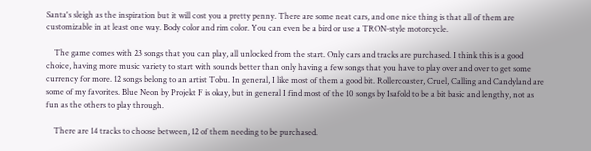Santa's sleigh as the inspiration but it will cost you a pretty penny. There are some neat cars, and one nice thing is that all of them are customizable in at least one way. Body color and rim color. You can even be a bird or use a TRON-style motorcycle.

    The game comes with 23 songs that you can play, all unlocked from the start. Only cars and tracks are purchased. I think this is a good choice, having more music variety to start with sounds better than only having a few songs that you have to play over and over to get some currency for more. 12 songs belong to an artist Tobu. In general, I like most of them a good bit. Rollercoaster, Cruel, Calling and Candyland are some of my favorites. Blue Neon by Projekt F is okay, but in general I find most of the 10 songs by Isafold to be a bit basic and lengthy, not as fun as the others to play through.

    There are 14 tracks to choose between, 12 of them needing to be purchased.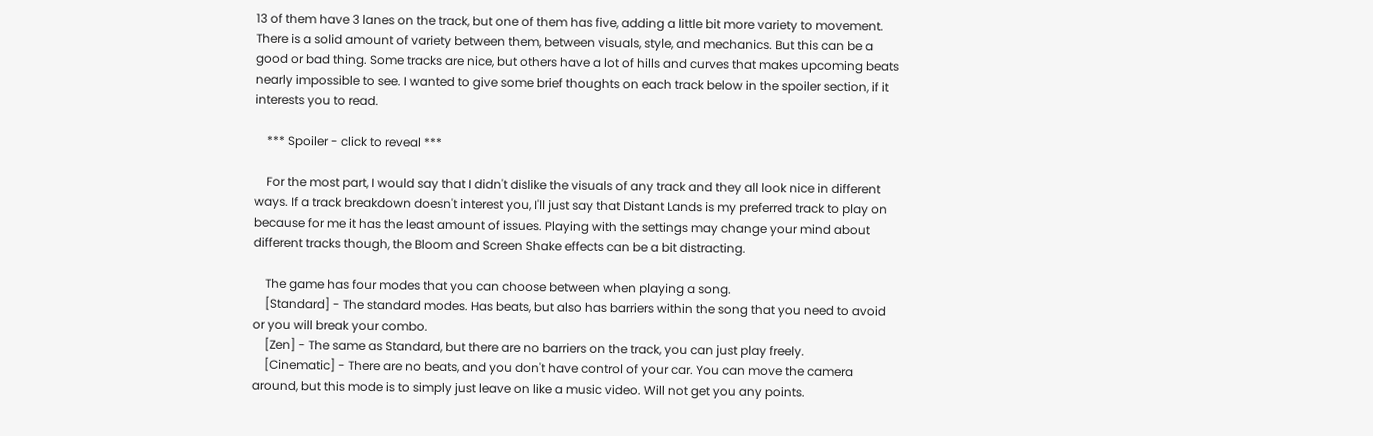13 of them have 3 lanes on the track, but one of them has five, adding a little bit more variety to movement. There is a solid amount of variety between them, between visuals, style, and mechanics. But this can be a good or bad thing. Some tracks are nice, but others have a lot of hills and curves that makes upcoming beats nearly impossible to see. I wanted to give some brief thoughts on each track below in the spoiler section, if it interests you to read.

    *** Spoiler - click to reveal ***

    For the most part, I would say that I didn't dislike the visuals of any track and they all look nice in different ways. If a track breakdown doesn't interest you, I'll just say that Distant Lands is my preferred track to play on because for me it has the least amount of issues. Playing with the settings may change your mind about different tracks though, the Bloom and Screen Shake effects can be a bit distracting.

    The game has four modes that you can choose between when playing a song.
    [Standard] - The standard modes. Has beats, but also has barriers within the song that you need to avoid or you will break your combo.
    [Zen] - The same as Standard, but there are no barriers on the track, you can just play freely.
    [Cinematic] - There are no beats, and you don't have control of your car. You can move the camera around, but this mode is to simply just leave on like a music video. Will not get you any points.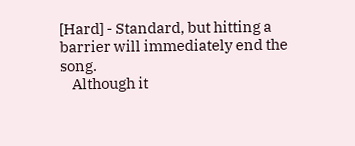[Hard] - Standard, but hitting a barrier will immediately end the song.
    Although it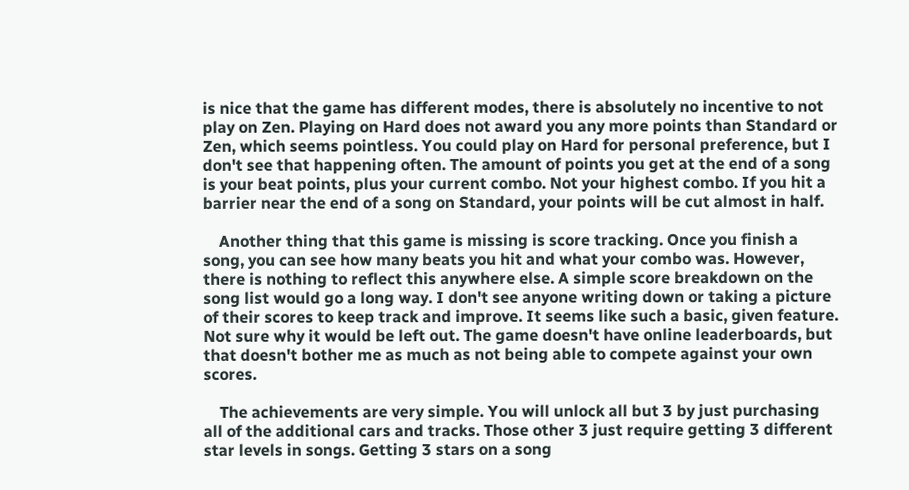is nice that the game has different modes, there is absolutely no incentive to not play on Zen. Playing on Hard does not award you any more points than Standard or Zen, which seems pointless. You could play on Hard for personal preference, but I don't see that happening often. The amount of points you get at the end of a song is your beat points, plus your current combo. Not your highest combo. If you hit a barrier near the end of a song on Standard, your points will be cut almost in half.

    Another thing that this game is missing is score tracking. Once you finish a song, you can see how many beats you hit and what your combo was. However, there is nothing to reflect this anywhere else. A simple score breakdown on the song list would go a long way. I don't see anyone writing down or taking a picture of their scores to keep track and improve. It seems like such a basic, given feature. Not sure why it would be left out. The game doesn't have online leaderboards, but that doesn't bother me as much as not being able to compete against your own scores.

    The achievements are very simple. You will unlock all but 3 by just purchasing all of the additional cars and tracks. Those other 3 just require getting 3 different star levels in songs. Getting 3 stars on a song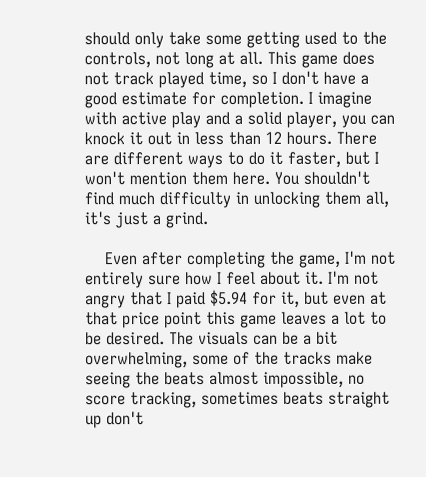should only take some getting used to the controls, not long at all. This game does not track played time, so I don't have a good estimate for completion. I imagine with active play and a solid player, you can knock it out in less than 12 hours. There are different ways to do it faster, but I won't mention them here. You shouldn't find much difficulty in unlocking them all, it's just a grind.

    Even after completing the game, I'm not entirely sure how I feel about it. I'm not angry that I paid $5.94 for it, but even at that price point this game leaves a lot to be desired. The visuals can be a bit overwhelming, some of the tracks make seeing the beats almost impossible, no score tracking, sometimes beats straight up don't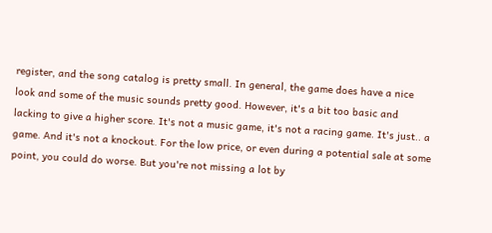register, and the song catalog is pretty small. In general, the game does have a nice look and some of the music sounds pretty good. However, it's a bit too basic and lacking to give a higher score. It's not a music game, it's not a racing game. It's just.. a game. And it's not a knockout. For the low price, or even during a potential sale at some point, you could do worse. But you're not missing a lot by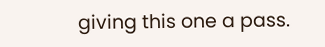giving this one a pass.